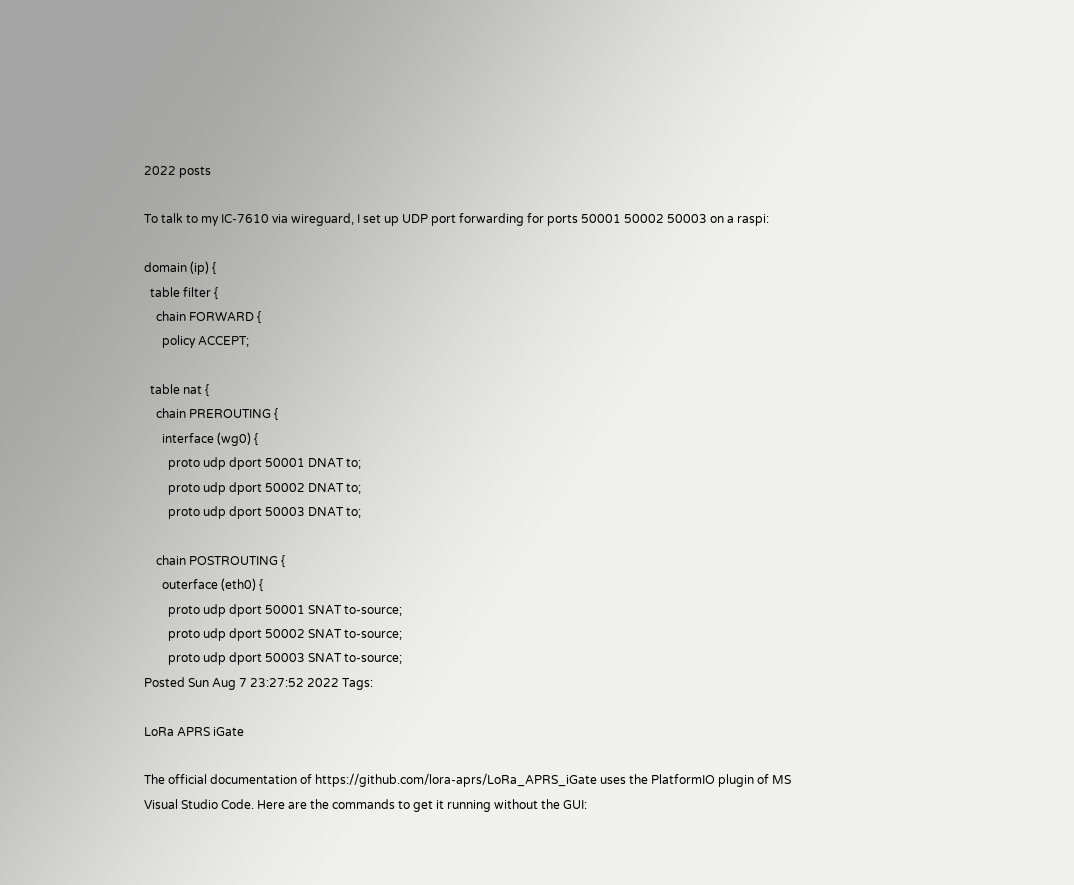2022 posts

To talk to my IC-7610 via wireguard, I set up UDP port forwarding for ports 50001 50002 50003 on a raspi:

domain (ip) {
  table filter {
    chain FORWARD {
      policy ACCEPT;

  table nat {
    chain PREROUTING {
      interface (wg0) {
        proto udp dport 50001 DNAT to;
        proto udp dport 50002 DNAT to;
        proto udp dport 50003 DNAT to;

    chain POSTROUTING {
      outerface (eth0) {
        proto udp dport 50001 SNAT to-source;
        proto udp dport 50002 SNAT to-source;
        proto udp dport 50003 SNAT to-source;
Posted Sun Aug 7 23:27:52 2022 Tags:

LoRa APRS iGate

The official documentation of https://github.com/lora-aprs/LoRa_APRS_iGate uses the PlatformIO plugin of MS Visual Studio Code. Here are the commands to get it running without the GUI: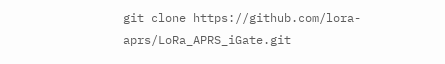git clone https://github.com/lora-aprs/LoRa_APRS_iGate.git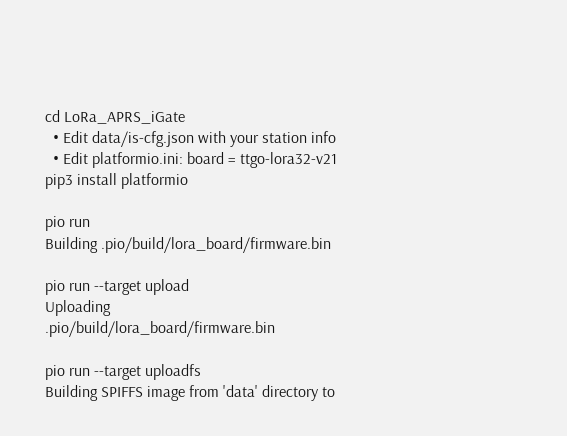cd LoRa_APRS_iGate
  • Edit data/is-cfg.json with your station info
  • Edit platformio.ini: board = ttgo-lora32-v21
pip3 install platformio

pio run
Building .pio/build/lora_board/firmware.bin

pio run --target upload
Uploading .pio/build/lora_board/firmware.bin

pio run --target uploadfs
Building SPIFFS image from 'data' directory to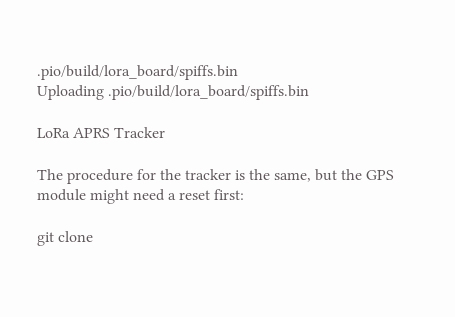.pio/build/lora_board/spiffs.bin
Uploading .pio/build/lora_board/spiffs.bin

LoRa APRS Tracker

The procedure for the tracker is the same, but the GPS module might need a reset first:

git clone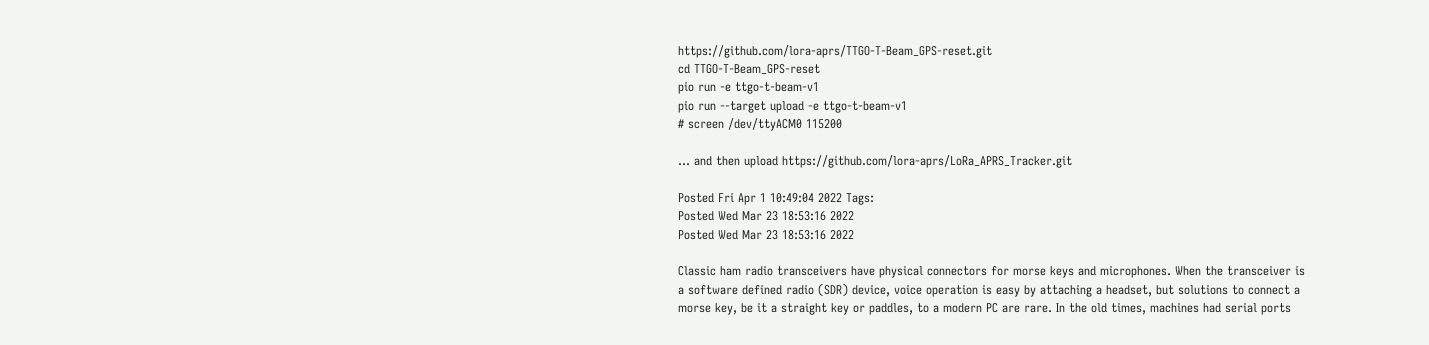https://github.com/lora-aprs/TTGO-T-Beam_GPS-reset.git
cd TTGO-T-Beam_GPS-reset
pio run -e ttgo-t-beam-v1
pio run --target upload -e ttgo-t-beam-v1
# screen /dev/ttyACM0 115200

... and then upload https://github.com/lora-aprs/LoRa_APRS_Tracker.git

Posted Fri Apr 1 10:49:04 2022 Tags:
Posted Wed Mar 23 18:53:16 2022
Posted Wed Mar 23 18:53:16 2022

Classic ham radio transceivers have physical connectors for morse keys and microphones. When the transceiver is a software defined radio (SDR) device, voice operation is easy by attaching a headset, but solutions to connect a morse key, be it a straight key or paddles, to a modern PC are rare. In the old times, machines had serial ports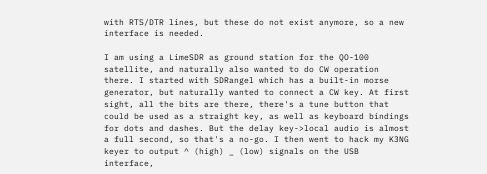with RTS/DTR lines, but these do not exist anymore, so a new interface is needed.

I am using a LimeSDR as ground station for the QO-100 satellite, and naturally also wanted to do CW operation there. I started with SDRangel which has a built-in morse generator, but naturally wanted to connect a CW key. At first sight, all the bits are there, there's a tune button that could be used as a straight key, as well as keyboard bindings for dots and dashes. But the delay key->local audio is almost a full second, so that's a no-go. I then went to hack my K3NG keyer to output ^ (high) _ (low) signals on the USB interface,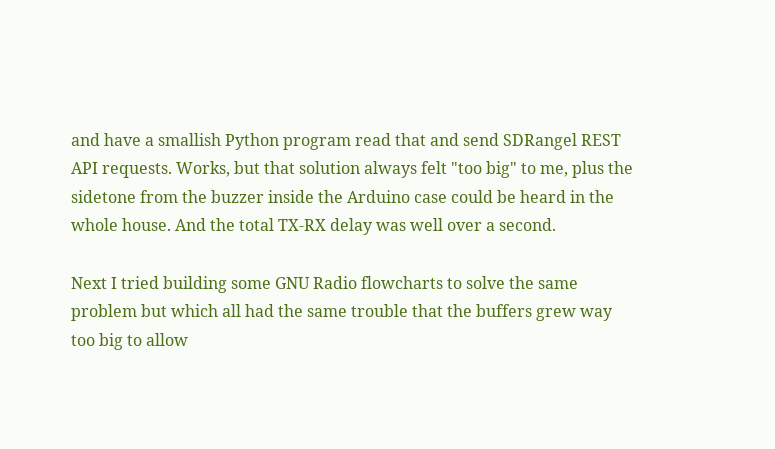and have a smallish Python program read that and send SDRangel REST API requests. Works, but that solution always felt "too big" to me, plus the sidetone from the buzzer inside the Arduino case could be heard in the whole house. And the total TX-RX delay was well over a second.

Next I tried building some GNU Radio flowcharts to solve the same problem but which all had the same trouble that the buffers grew way too big to allow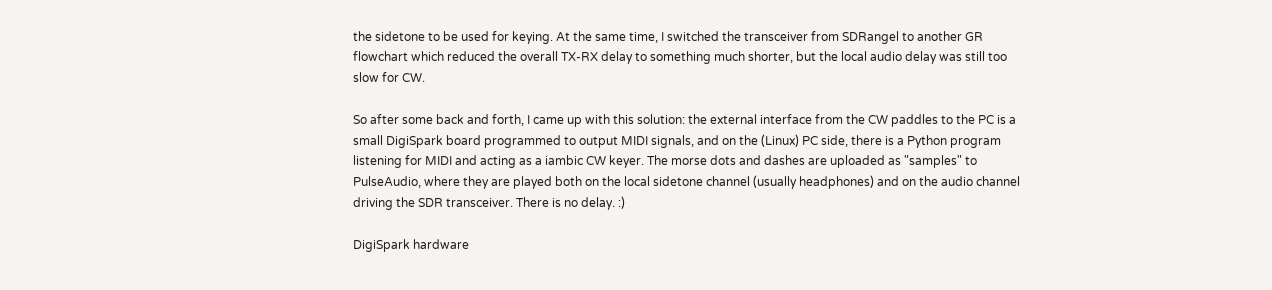the sidetone to be used for keying. At the same time, I switched the transceiver from SDRangel to another GR flowchart which reduced the overall TX-RX delay to something much shorter, but the local audio delay was still too slow for CW.

So after some back and forth, I came up with this solution: the external interface from the CW paddles to the PC is a small DigiSpark board programmed to output MIDI signals, and on the (Linux) PC side, there is a Python program listening for MIDI and acting as a iambic CW keyer. The morse dots and dashes are uploaded as "samples" to PulseAudio, where they are played both on the local sidetone channel (usually headphones) and on the audio channel driving the SDR transceiver. There is no delay. :)

DigiSpark hardware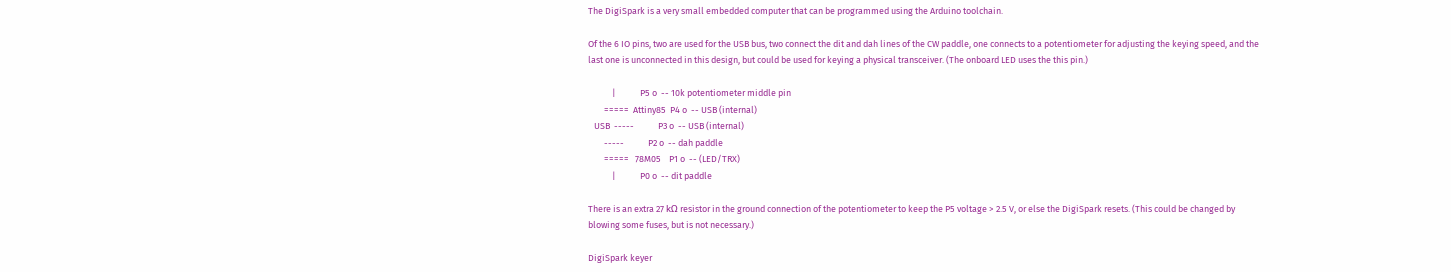The DigiSpark is a very small embedded computer that can be programmed using the Arduino toolchain.

Of the 6 IO pins, two are used for the USB bus, two connect the dit and dah lines of the CW paddle, one connects to a potentiometer for adjusting the keying speed, and the last one is unconnected in this design, but could be used for keying a physical transceiver. (The onboard LED uses the this pin.)

            |            P5 o  -- 10k potentiometer middle pin
        =====  Attiny85  P4 o  -- USB (internal)
   USB  -----            P3 o  -- USB (internal)
        -----            P2 o  -- dah paddle
        =====   78M05    P1 o  -- (LED/TRX)
            |            P0 o  -- dit paddle

There is an extra 27 kΩ resistor in the ground connection of the potentiometer to keep the P5 voltage > 2.5 V, or else the DigiSpark resets. (This could be changed by blowing some fuses, but is not necessary.)

DigiSpark keyer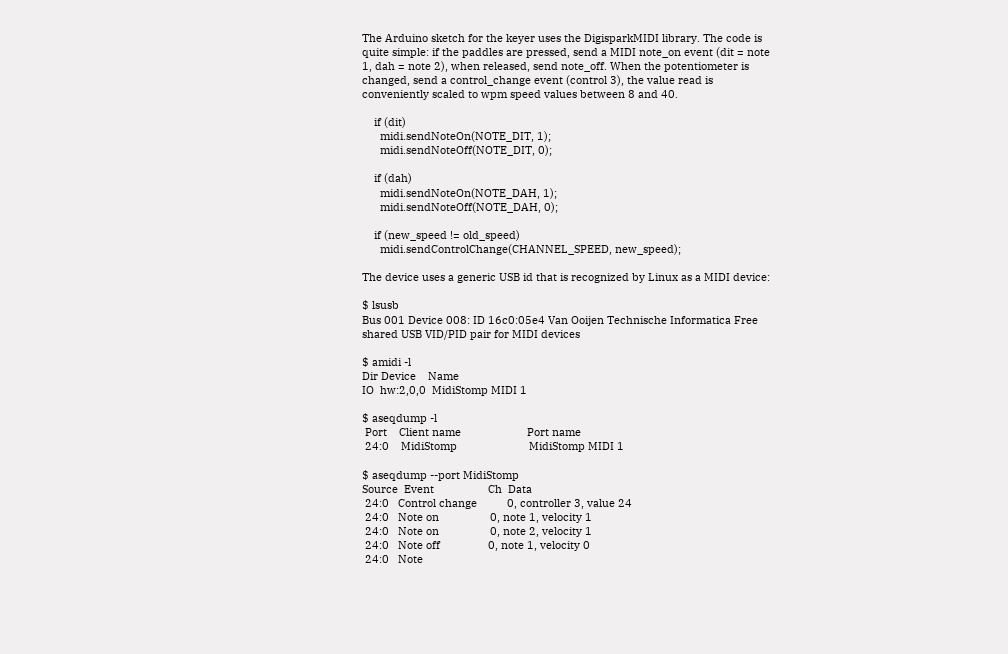The Arduino sketch for the keyer uses the DigisparkMIDI library. The code is quite simple: if the paddles are pressed, send a MIDI note_on event (dit = note 1, dah = note 2), when released, send note_off. When the potentiometer is changed, send a control_change event (control 3), the value read is conveniently scaled to wpm speed values between 8 and 40.

    if (dit)
      midi.sendNoteOn(NOTE_DIT, 1);
      midi.sendNoteOff(NOTE_DIT, 0);

    if (dah)
      midi.sendNoteOn(NOTE_DAH, 1);
      midi.sendNoteOff(NOTE_DAH, 0);

    if (new_speed != old_speed)
      midi.sendControlChange(CHANNEL_SPEED, new_speed);

The device uses a generic USB id that is recognized by Linux as a MIDI device:

$ lsusb
Bus 001 Device 008: ID 16c0:05e4 Van Ooijen Technische Informatica Free shared USB VID/PID pair for MIDI devices

$ amidi -l
Dir Device    Name
IO  hw:2,0,0  MidiStomp MIDI 1

$ aseqdump -l
 Port    Client name                      Port name
 24:0    MidiStomp                        MidiStomp MIDI 1

$ aseqdump --port MidiStomp
Source  Event                  Ch  Data
 24:0   Control change          0, controller 3, value 24
 24:0   Note on                 0, note 1, velocity 1
 24:0   Note on                 0, note 2, velocity 1
 24:0   Note off                0, note 1, velocity 0
 24:0   Note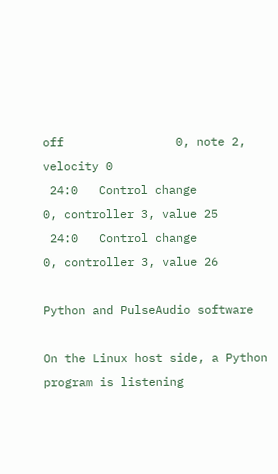off                0, note 2, velocity 0
 24:0   Control change          0, controller 3, value 25
 24:0   Control change          0, controller 3, value 26

Python and PulseAudio software

On the Linux host side, a Python program is listening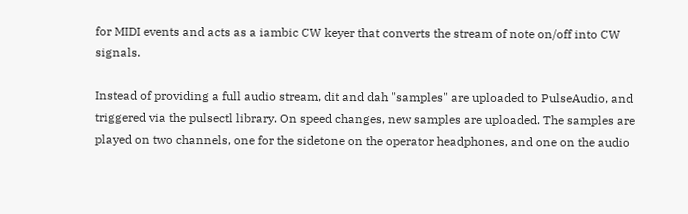for MIDI events and acts as a iambic CW keyer that converts the stream of note on/off into CW signals.

Instead of providing a full audio stream, dit and dah "samples" are uploaded to PulseAudio, and triggered via the pulsectl library. On speed changes, new samples are uploaded. The samples are played on two channels, one for the sidetone on the operator headphones, and one on the audio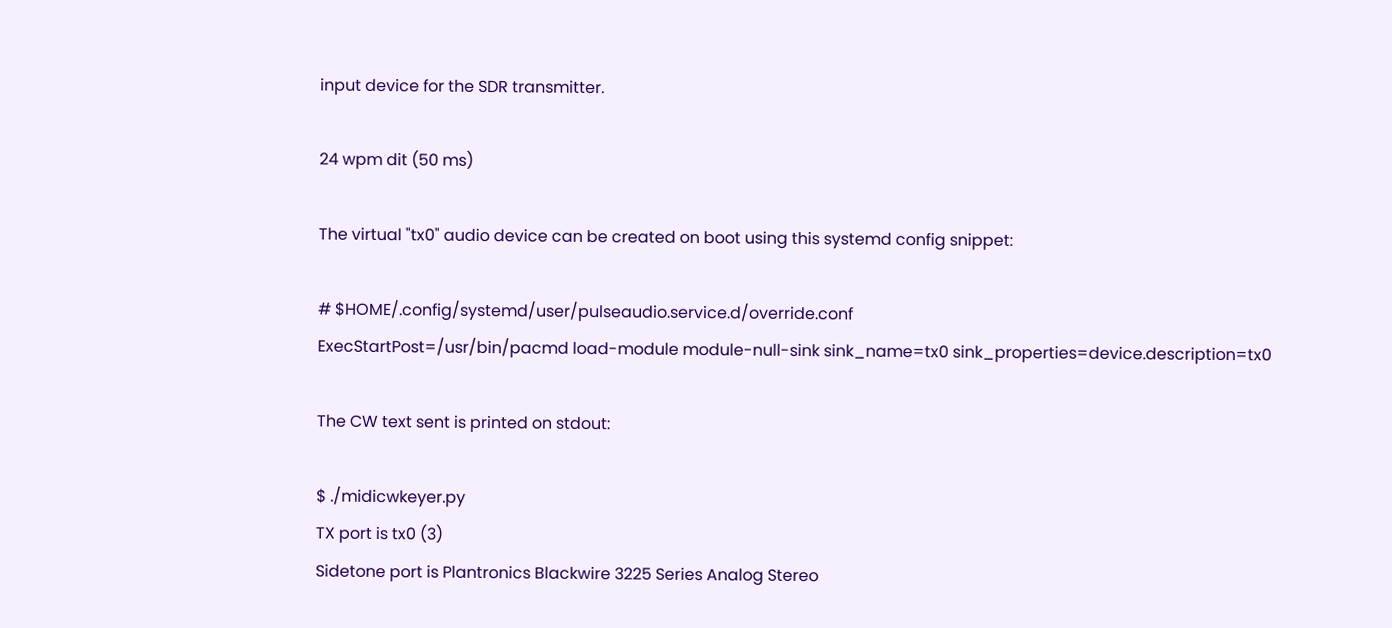input device for the SDR transmitter.

24 wpm dit (50 ms)

The virtual "tx0" audio device can be created on boot using this systemd config snippet:

# $HOME/.config/systemd/user/pulseaudio.service.d/override.conf
ExecStartPost=/usr/bin/pacmd load-module module-null-sink sink_name=tx0 sink_properties=device.description=tx0

The CW text sent is printed on stdout:

$ ./midicwkeyer.py
TX port is tx0 (3)
Sidetone port is Plantronics Blackwire 3225 Series Analog Stereo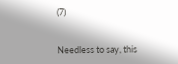(7)


Needless to say, this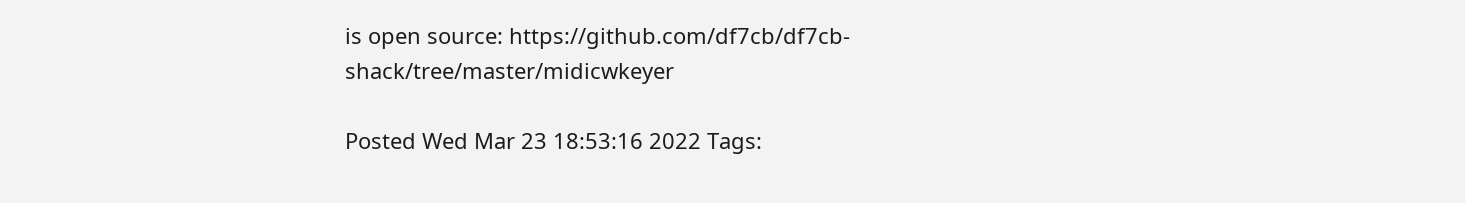is open source: https://github.com/df7cb/df7cb-shack/tree/master/midicwkeyer

Posted Wed Mar 23 18:53:16 2022 Tags: